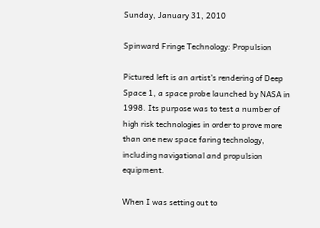Sunday, January 31, 2010

Spinward Fringe Technology: Propulsion

Pictured left is an artist's rendering of Deep Space 1, a space probe launched by NASA in 1998. Its purpose was to test a number of high risk technologies in order to prove more than one new space faring technology, including navigational and propulsion equipment.

When I was setting out to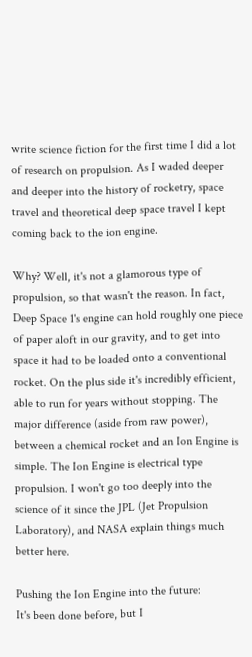write science fiction for the first time I did a lot of research on propulsion. As I waded deeper and deeper into the history of rocketry, space travel and theoretical deep space travel I kept coming back to the ion engine.

Why? Well, it's not a glamorous type of propulsion, so that wasn't the reason. In fact, Deep Space 1's engine can hold roughly one piece of paper aloft in our gravity, and to get into space it had to be loaded onto a conventional rocket. On the plus side it's incredibly efficient, able to run for years without stopping. The major difference (aside from raw power), between a chemical rocket and an Ion Engine is simple. The Ion Engine is electrical type propulsion. I won't go too deeply into the science of it since the JPL (Jet Propulsion Laboratory), and NASA explain things much better here.

Pushing the Ion Engine into the future:
It's been done before, but I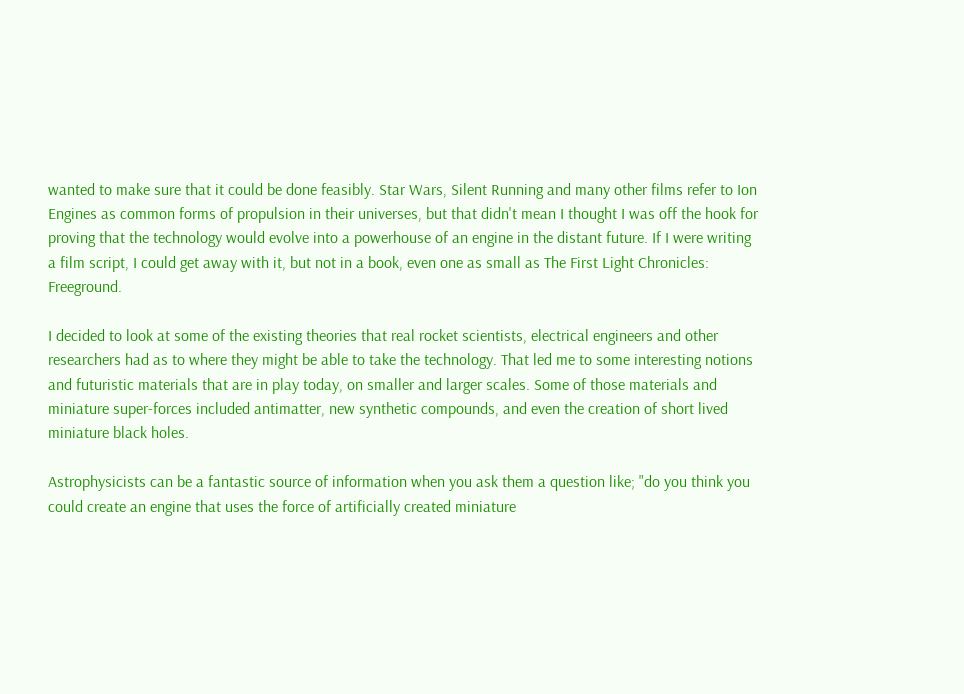wanted to make sure that it could be done feasibly. Star Wars, Silent Running and many other films refer to Ion Engines as common forms of propulsion in their universes, but that didn't mean I thought I was off the hook for proving that the technology would evolve into a powerhouse of an engine in the distant future. If I were writing a film script, I could get away with it, but not in a book, even one as small as The First Light Chronicles: Freeground.

I decided to look at some of the existing theories that real rocket scientists, electrical engineers and other researchers had as to where they might be able to take the technology. That led me to some interesting notions and futuristic materials that are in play today, on smaller and larger scales. Some of those materials and miniature super-forces included antimatter, new synthetic compounds, and even the creation of short lived miniature black holes.

Astrophysicists can be a fantastic source of information when you ask them a question like; "do you think you could create an engine that uses the force of artificially created miniature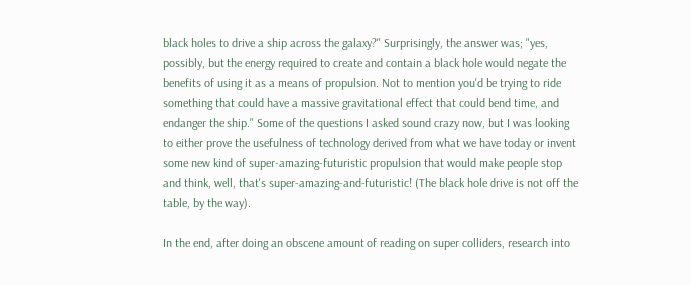black holes to drive a ship across the galaxy?" Surprisingly, the answer was; "yes, possibly, but the energy required to create and contain a black hole would negate the benefits of using it as a means of propulsion. Not to mention you'd be trying to ride something that could have a massive gravitational effect that could bend time, and endanger the ship." Some of the questions I asked sound crazy now, but I was looking to either prove the usefulness of technology derived from what we have today or invent some new kind of super-amazing-futuristic propulsion that would make people stop and think, well, that's super-amazing-and-futuristic! (The black hole drive is not off the table, by the way).

In the end, after doing an obscene amount of reading on super colliders, research into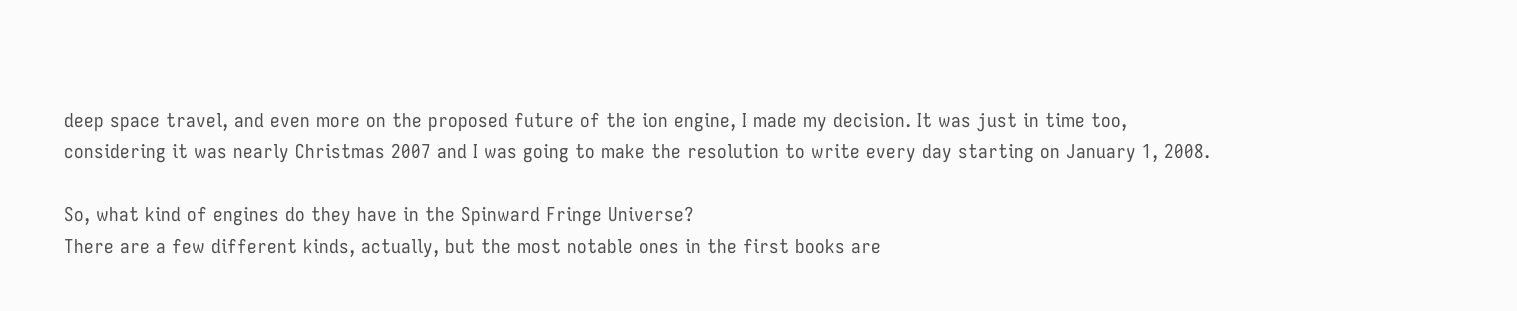deep space travel, and even more on the proposed future of the ion engine, I made my decision. It was just in time too, considering it was nearly Christmas 2007 and I was going to make the resolution to write every day starting on January 1, 2008.

So, what kind of engines do they have in the Spinward Fringe Universe?
There are a few different kinds, actually, but the most notable ones in the first books are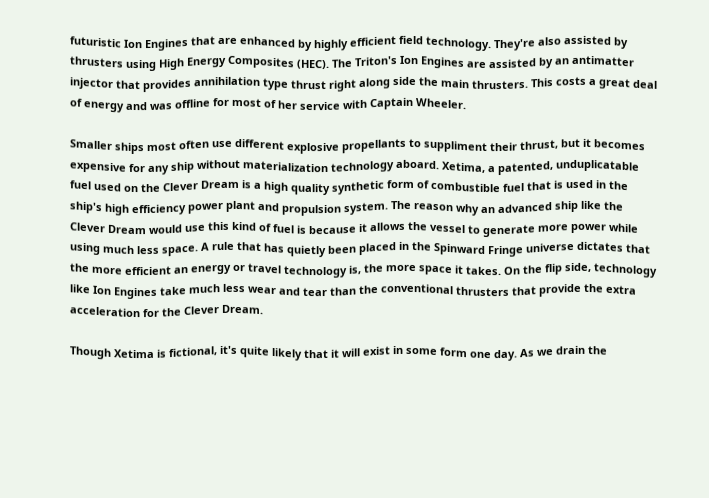futuristic Ion Engines that are enhanced by highly efficient field technology. They're also assisted by thrusters using High Energy Composites (HEC). The Triton's Ion Engines are assisted by an antimatter injector that provides annihilation type thrust right along side the main thrusters. This costs a great deal of energy and was offline for most of her service with Captain Wheeler.

Smaller ships most often use different explosive propellants to suppliment their thrust, but it becomes expensive for any ship without materialization technology aboard. Xetima, a patented, unduplicatable fuel used on the Clever Dream is a high quality synthetic form of combustible fuel that is used in the ship's high efficiency power plant and propulsion system. The reason why an advanced ship like the Clever Dream would use this kind of fuel is because it allows the vessel to generate more power while using much less space. A rule that has quietly been placed in the Spinward Fringe universe dictates that the more efficient an energy or travel technology is, the more space it takes. On the flip side, technology like Ion Engines take much less wear and tear than the conventional thrusters that provide the extra acceleration for the Clever Dream.

Though Xetima is fictional, it's quite likely that it will exist in some form one day. As we drain the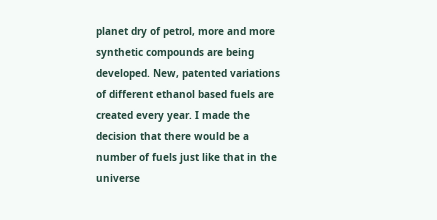planet dry of petrol, more and more synthetic compounds are being developed. New, patented variations of different ethanol based fuels are created every year. I made the decision that there would be a number of fuels just like that in the universe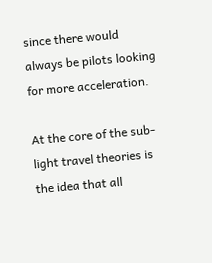since there would always be pilots looking for more acceleration.

At the core of the sub-light travel theories is the idea that all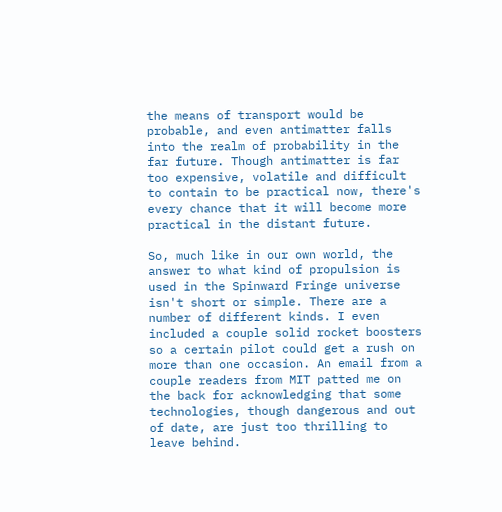the means of transport would be probable, and even antimatter falls into the realm of probability in the far future. Though antimatter is far too expensive, volatile and difficult to contain to be practical now, there's every chance that it will become more practical in the distant future.

So, much like in our own world, the answer to what kind of propulsion is used in the Spinward Fringe universe isn't short or simple. There are a number of different kinds. I even included a couple solid rocket boosters so a certain pilot could get a rush on more than one occasion. An email from a couple readers from MIT patted me on the back for acknowledging that some technologies, though dangerous and out of date, are just too thrilling to leave behind.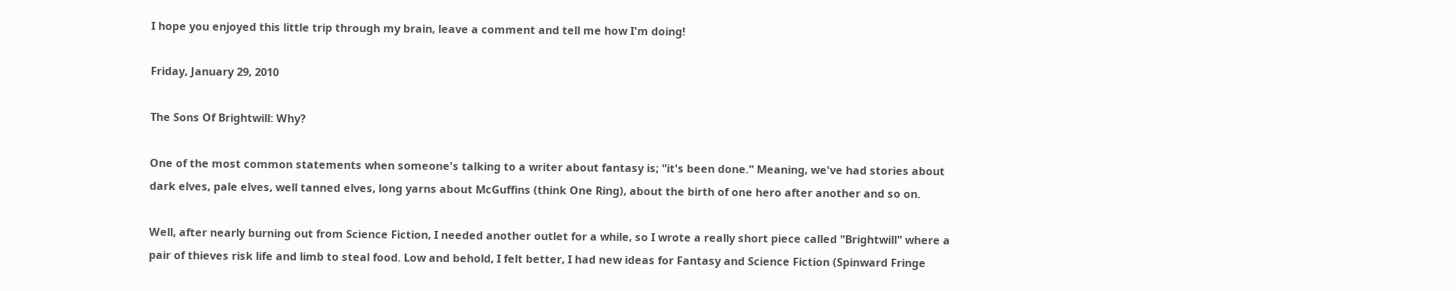I hope you enjoyed this little trip through my brain, leave a comment and tell me how I'm doing!

Friday, January 29, 2010

The Sons Of Brightwill: Why?

One of the most common statements when someone's talking to a writer about fantasy is; "it's been done." Meaning, we've had stories about dark elves, pale elves, well tanned elves, long yarns about McGuffins (think One Ring), about the birth of one hero after another and so on.

Well, after nearly burning out from Science Fiction, I needed another outlet for a while, so I wrote a really short piece called "Brightwill" where a pair of thieves risk life and limb to steal food. Low and behold, I felt better, I had new ideas for Fantasy and Science Fiction (Spinward Fringe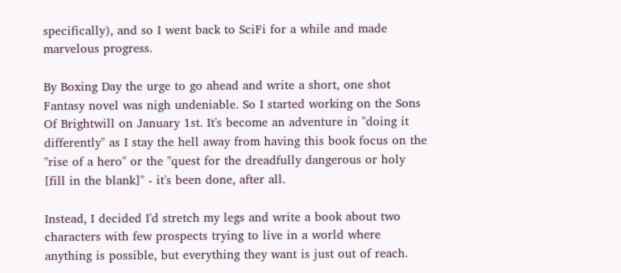specifically), and so I went back to SciFi for a while and made marvelous progress.

By Boxing Day the urge to go ahead and write a short, one shot Fantasy novel was nigh undeniable. So I started working on the Sons Of Brightwill on January 1st. It's become an adventure in "doing it differently" as I stay the hell away from having this book focus on the "rise of a hero" or the "quest for the dreadfully dangerous or holy [fill in the blank]" - it's been done, after all.

Instead, I decided I'd stretch my legs and write a book about two characters with few prospects trying to live in a world where anything is possible, but everything they want is just out of reach.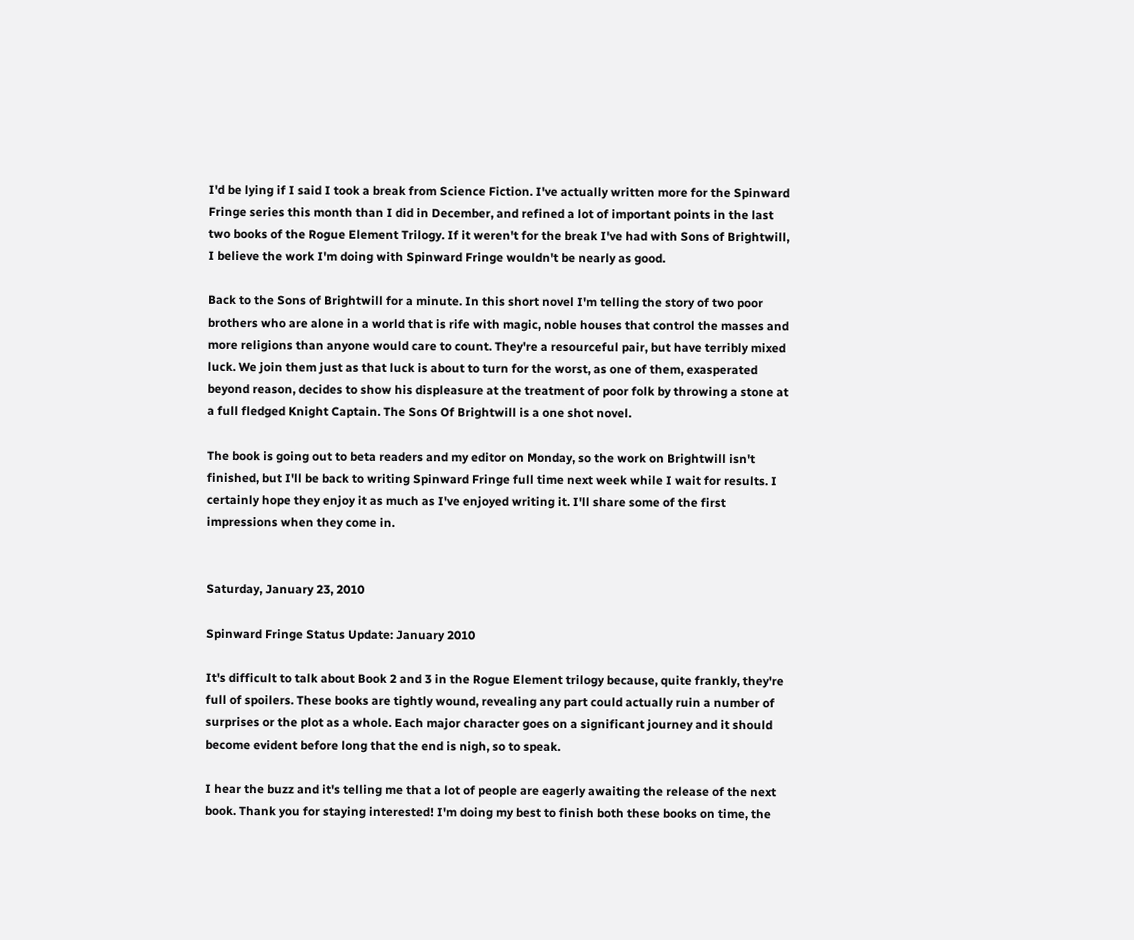I'd be lying if I said I took a break from Science Fiction. I've actually written more for the Spinward Fringe series this month than I did in December, and refined a lot of important points in the last two books of the Rogue Element Trilogy. If it weren't for the break I've had with Sons of Brightwill, I believe the work I'm doing with Spinward Fringe wouldn't be nearly as good.

Back to the Sons of Brightwill for a minute. In this short novel I'm telling the story of two poor brothers who are alone in a world that is rife with magic, noble houses that control the masses and more religions than anyone would care to count. They're a resourceful pair, but have terribly mixed luck. We join them just as that luck is about to turn for the worst, as one of them, exasperated beyond reason, decides to show his displeasure at the treatment of poor folk by throwing a stone at a full fledged Knight Captain. The Sons Of Brightwill is a one shot novel.

The book is going out to beta readers and my editor on Monday, so the work on Brightwill isn't finished, but I'll be back to writing Spinward Fringe full time next week while I wait for results. I certainly hope they enjoy it as much as I've enjoyed writing it. I'll share some of the first impressions when they come in.


Saturday, January 23, 2010

Spinward Fringe Status Update: January 2010

It's difficult to talk about Book 2 and 3 in the Rogue Element trilogy because, quite frankly, they're full of spoilers. These books are tightly wound, revealing any part could actually ruin a number of surprises or the plot as a whole. Each major character goes on a significant journey and it should become evident before long that the end is nigh, so to speak.

I hear the buzz and it's telling me that a lot of people are eagerly awaiting the release of the next book. Thank you for staying interested! I'm doing my best to finish both these books on time, the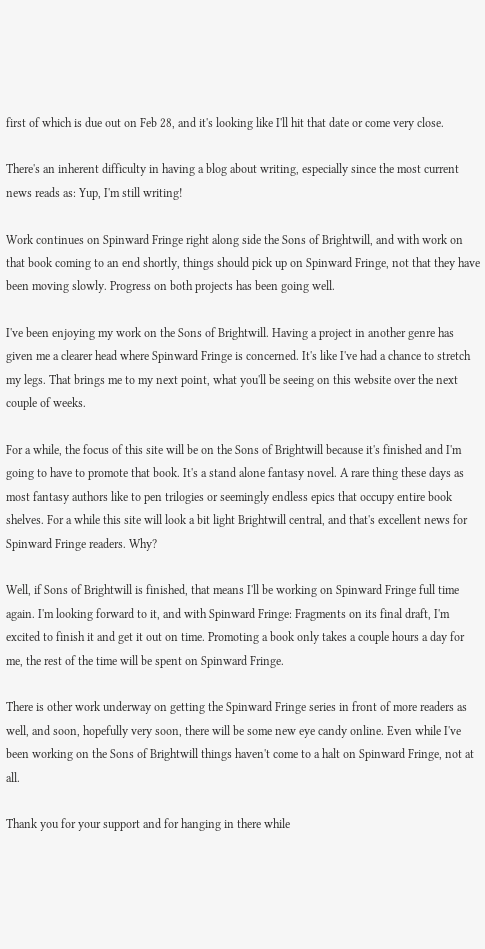first of which is due out on Feb 28, and it's looking like I'll hit that date or come very close.

There's an inherent difficulty in having a blog about writing, especially since the most current news reads as: Yup, I'm still writing!

Work continues on Spinward Fringe right along side the Sons of Brightwill, and with work on that book coming to an end shortly, things should pick up on Spinward Fringe, not that they have been moving slowly. Progress on both projects has been going well.

I've been enjoying my work on the Sons of Brightwill. Having a project in another genre has given me a clearer head where Spinward Fringe is concerned. It's like I've had a chance to stretch my legs. That brings me to my next point, what you'll be seeing on this website over the next couple of weeks.

For a while, the focus of this site will be on the Sons of Brightwill because it's finished and I'm going to have to promote that book. It's a stand alone fantasy novel. A rare thing these days as most fantasy authors like to pen trilogies or seemingly endless epics that occupy entire book shelves. For a while this site will look a bit light Brightwill central, and that's excellent news for Spinward Fringe readers. Why?

Well, if Sons of Brightwill is finished, that means I'll be working on Spinward Fringe full time again. I'm looking forward to it, and with Spinward Fringe: Fragments on its final draft, I'm excited to finish it and get it out on time. Promoting a book only takes a couple hours a day for me, the rest of the time will be spent on Spinward Fringe.

There is other work underway on getting the Spinward Fringe series in front of more readers as well, and soon, hopefully very soon, there will be some new eye candy online. Even while I've been working on the Sons of Brightwill things haven't come to a halt on Spinward Fringe, not at all.

Thank you for your support and for hanging in there while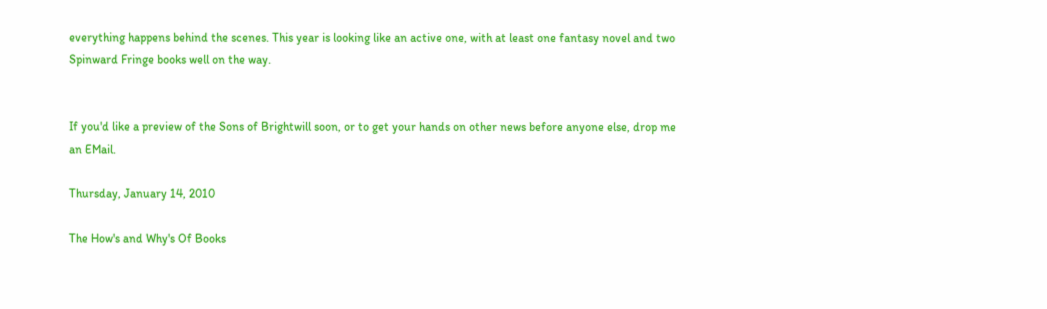everything happens behind the scenes. This year is looking like an active one, with at least one fantasy novel and two Spinward Fringe books well on the way.


If you'd like a preview of the Sons of Brightwill soon, or to get your hands on other news before anyone else, drop me an EMail.

Thursday, January 14, 2010

The How's and Why's Of Books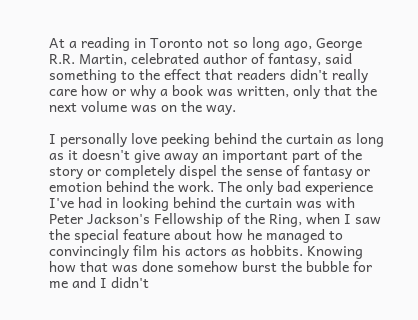At a reading in Toronto not so long ago, George R.R. Martin, celebrated author of fantasy, said something to the effect that readers didn't really care how or why a book was written, only that the next volume was on the way.

I personally love peeking behind the curtain as long as it doesn't give away an important part of the story or completely dispel the sense of fantasy or emotion behind the work. The only bad experience I've had in looking behind the curtain was with Peter Jackson's Fellowship of the Ring, when I saw the special feature about how he managed to convincingly film his actors as hobbits. Knowing how that was done somehow burst the bubble for me and I didn't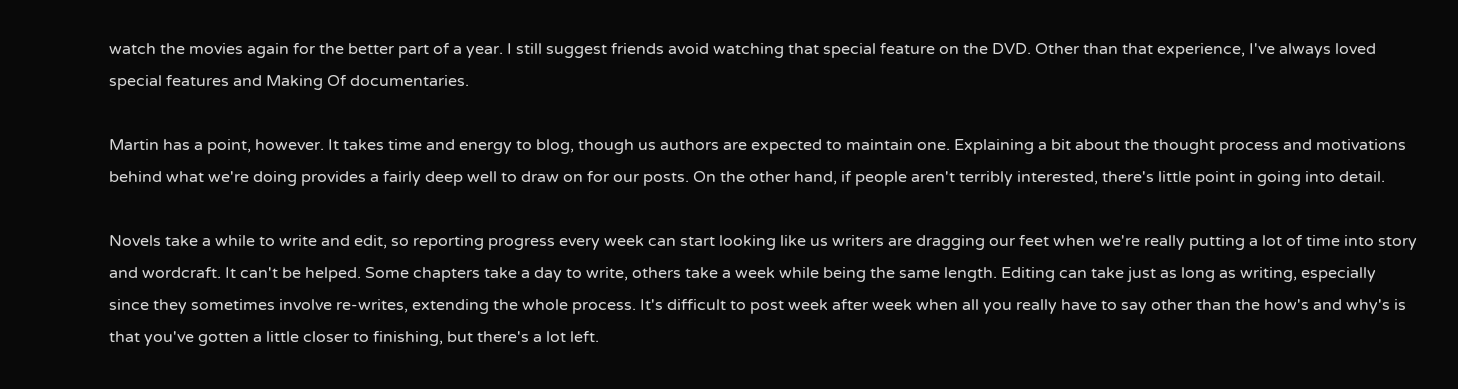watch the movies again for the better part of a year. I still suggest friends avoid watching that special feature on the DVD. Other than that experience, I've always loved special features and Making Of documentaries.

Martin has a point, however. It takes time and energy to blog, though us authors are expected to maintain one. Explaining a bit about the thought process and motivations behind what we're doing provides a fairly deep well to draw on for our posts. On the other hand, if people aren't terribly interested, there's little point in going into detail.

Novels take a while to write and edit, so reporting progress every week can start looking like us writers are dragging our feet when we're really putting a lot of time into story and wordcraft. It can't be helped. Some chapters take a day to write, others take a week while being the same length. Editing can take just as long as writing, especially since they sometimes involve re-writes, extending the whole process. It's difficult to post week after week when all you really have to say other than the how's and why's is that you've gotten a little closer to finishing, but there's a lot left.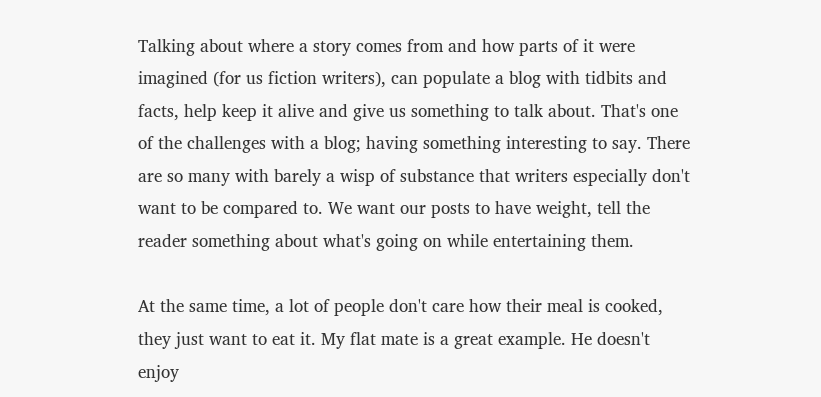Talking about where a story comes from and how parts of it were imagined (for us fiction writers), can populate a blog with tidbits and facts, help keep it alive and give us something to talk about. That's one of the challenges with a blog; having something interesting to say. There are so many with barely a wisp of substance that writers especially don't want to be compared to. We want our posts to have weight, tell the reader something about what's going on while entertaining them.

At the same time, a lot of people don't care how their meal is cooked, they just want to eat it. My flat mate is a great example. He doesn't enjoy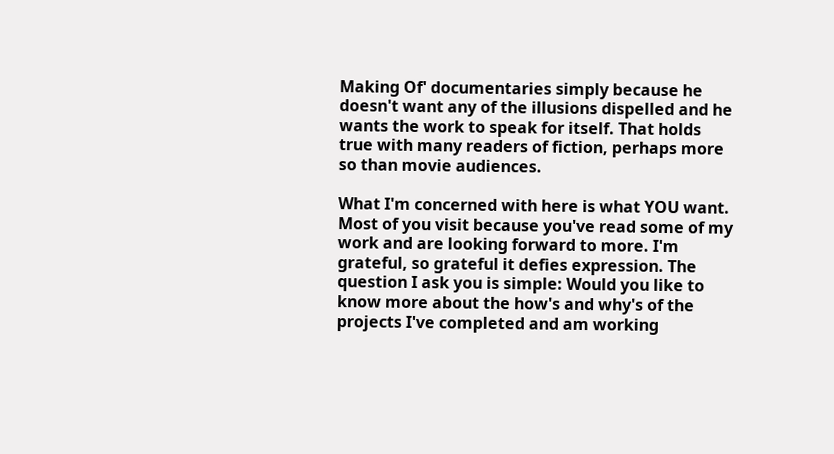Making Of' documentaries simply because he doesn't want any of the illusions dispelled and he wants the work to speak for itself. That holds true with many readers of fiction, perhaps more so than movie audiences.

What I'm concerned with here is what YOU want. Most of you visit because you've read some of my work and are looking forward to more. I'm grateful, so grateful it defies expression. The question I ask you is simple: Would you like to know more about the how's and why's of the projects I've completed and am working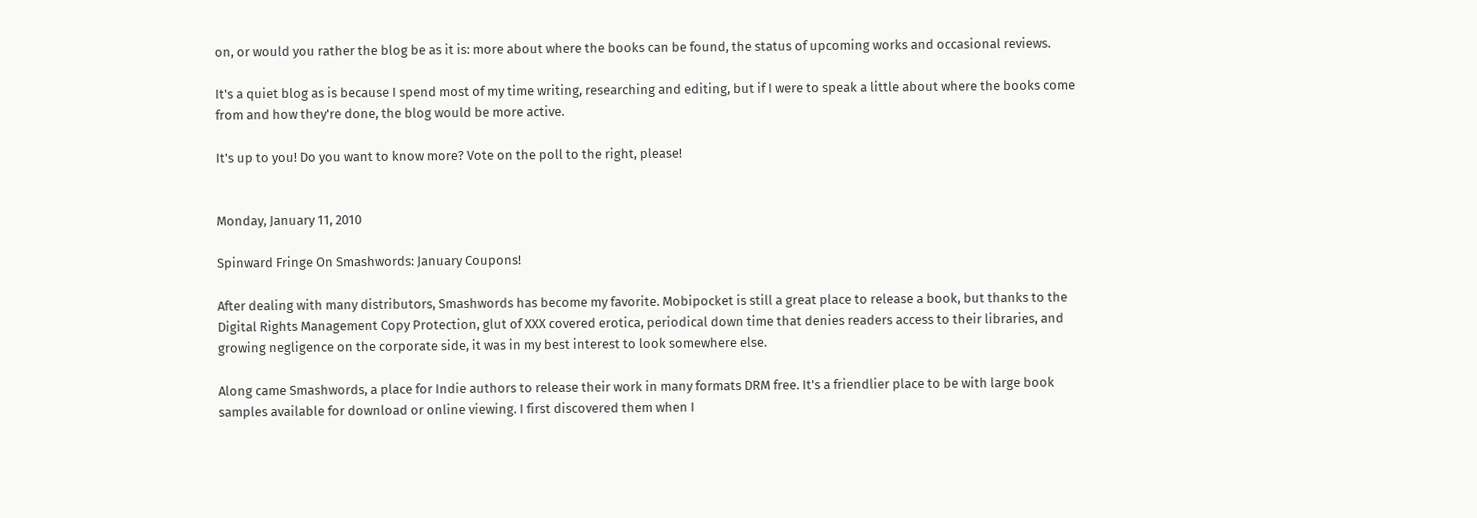on, or would you rather the blog be as it is: more about where the books can be found, the status of upcoming works and occasional reviews.

It's a quiet blog as is because I spend most of my time writing, researching and editing, but if I were to speak a little about where the books come from and how they're done, the blog would be more active.

It's up to you! Do you want to know more? Vote on the poll to the right, please!


Monday, January 11, 2010

Spinward Fringe On Smashwords: January Coupons!

After dealing with many distributors, Smashwords has become my favorite. Mobipocket is still a great place to release a book, but thanks to the Digital Rights Management Copy Protection, glut of XXX covered erotica, periodical down time that denies readers access to their libraries, and growing negligence on the corporate side, it was in my best interest to look somewhere else.

Along came Smashwords, a place for Indie authors to release their work in many formats DRM free. It's a friendlier place to be with large book samples available for download or online viewing. I first discovered them when I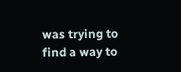was trying to find a way to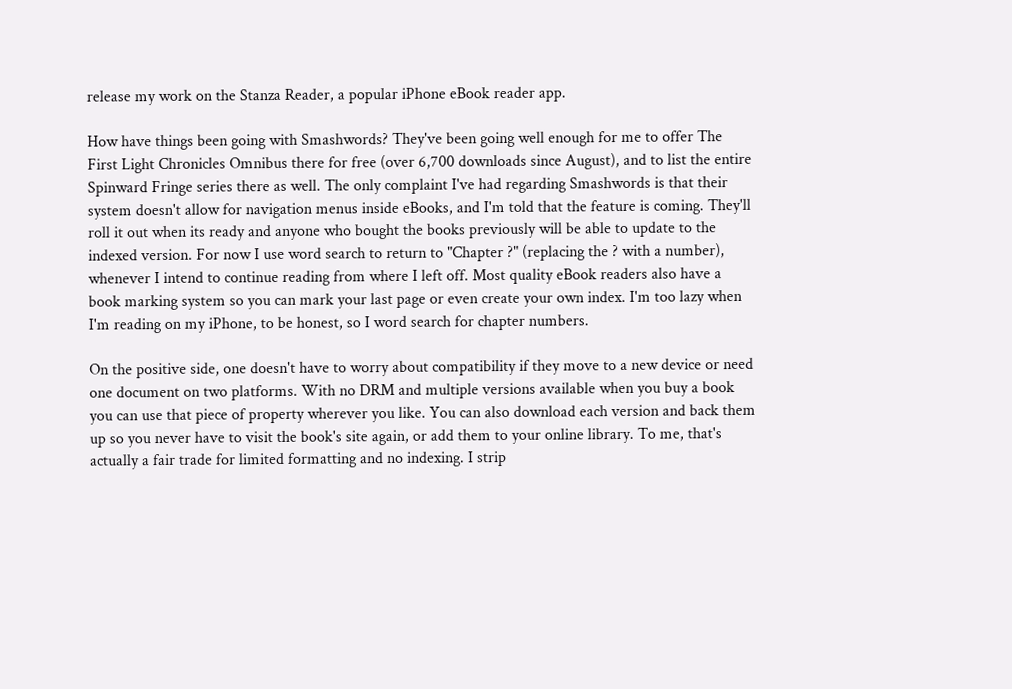release my work on the Stanza Reader, a popular iPhone eBook reader app.

How have things been going with Smashwords? They've been going well enough for me to offer The First Light Chronicles Omnibus there for free (over 6,700 downloads since August), and to list the entire Spinward Fringe series there as well. The only complaint I've had regarding Smashwords is that their system doesn't allow for navigation menus inside eBooks, and I'm told that the feature is coming. They'll roll it out when its ready and anyone who bought the books previously will be able to update to the indexed version. For now I use word search to return to "Chapter ?" (replacing the ? with a number), whenever I intend to continue reading from where I left off. Most quality eBook readers also have a book marking system so you can mark your last page or even create your own index. I'm too lazy when I'm reading on my iPhone, to be honest, so I word search for chapter numbers.

On the positive side, one doesn't have to worry about compatibility if they move to a new device or need one document on two platforms. With no DRM and multiple versions available when you buy a book you can use that piece of property wherever you like. You can also download each version and back them up so you never have to visit the book's site again, or add them to your online library. To me, that's actually a fair trade for limited formatting and no indexing. I strip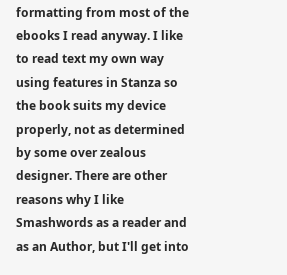formatting from most of the ebooks I read anyway. I like to read text my own way using features in Stanza so the book suits my device properly, not as determined by some over zealous designer. There are other reasons why I like Smashwords as a reader and as an Author, but I'll get into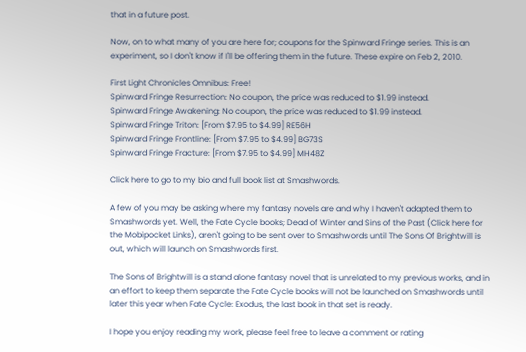that in a future post.

Now, on to what many of you are here for; coupons for the Spinward Fringe series. This is an experiment, so I don't know if I'll be offering them in the future. These expire on Feb 2, 2010.

First Light Chronicles Omnibus: Free!
Spinward Fringe Resurrection: No coupon, the price was reduced to $1.99 instead.
Spinward Fringe Awakening: No coupon, the price was reduced to $1.99 instead.
Spinward Fringe Triton: [From $7.95 to $4.99] RE56H
Spinward Fringe Frontline: [From $7.95 to $4.99] BG73S
Spinward Fringe Fracture: [From $7.95 to $4.99] MH48Z

Click here to go to my bio and full book list at Smashwords.

A few of you may be asking where my fantasy novels are and why I haven't adapted them to Smashwords yet. Well, the Fate Cycle books; Dead of Winter and Sins of the Past (Click here for the Mobipocket Links), aren't going to be sent over to Smashwords until The Sons Of Brightwill is out, which will launch on Smashwords first.

The Sons of Brightwill is a stand alone fantasy novel that is unrelated to my previous works, and in an effort to keep them separate the Fate Cycle books will not be launched on Smashwords until later this year when Fate Cycle: Exodus, the last book in that set is ready.

I hope you enjoy reading my work, please feel free to leave a comment or rating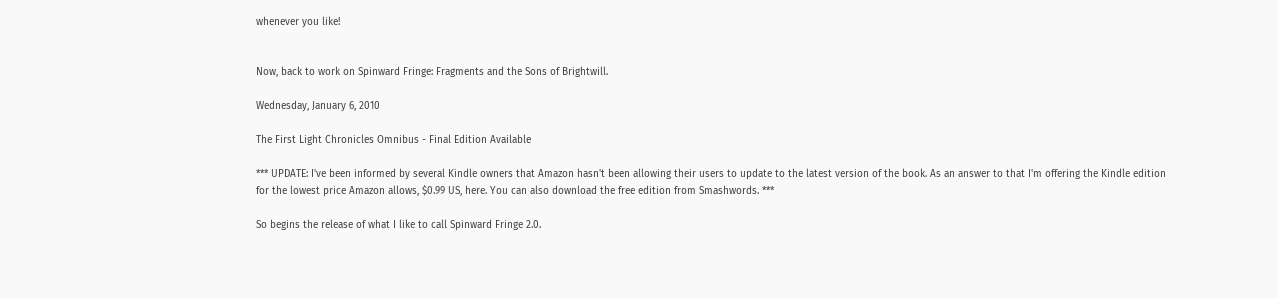whenever you like!


Now, back to work on Spinward Fringe: Fragments and the Sons of Brightwill.

Wednesday, January 6, 2010

The First Light Chronicles Omnibus - Final Edition Available

*** UPDATE: I've been informed by several Kindle owners that Amazon hasn't been allowing their users to update to the latest version of the book. As an answer to that I'm offering the Kindle edition for the lowest price Amazon allows, $0.99 US, here. You can also download the free edition from Smashwords. ***

So begins the release of what I like to call Spinward Fringe 2.0.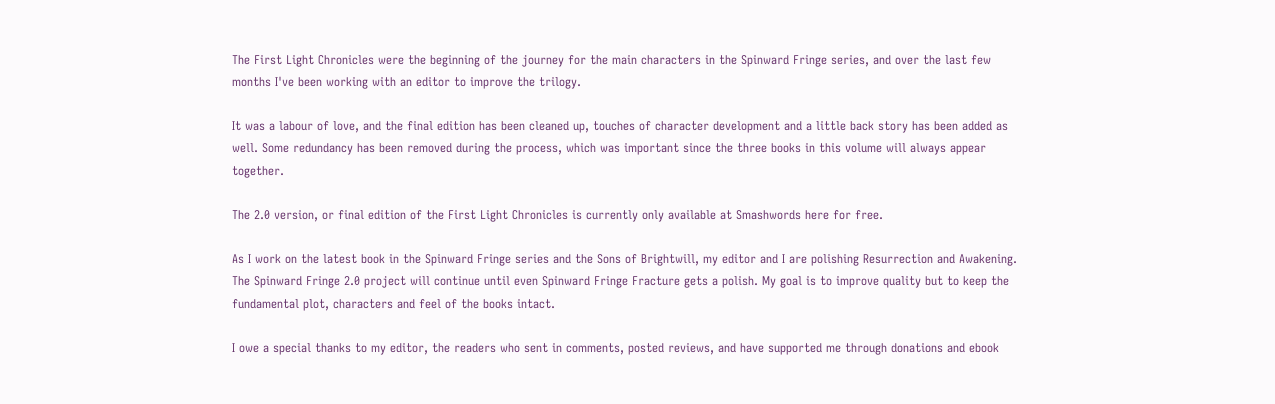The First Light Chronicles were the beginning of the journey for the main characters in the Spinward Fringe series, and over the last few months I've been working with an editor to improve the trilogy.

It was a labour of love, and the final edition has been cleaned up, touches of character development and a little back story has been added as well. Some redundancy has been removed during the process, which was important since the three books in this volume will always appear together.

The 2.0 version, or final edition of the First Light Chronicles is currently only available at Smashwords here for free.

As I work on the latest book in the Spinward Fringe series and the Sons of Brightwill, my editor and I are polishing Resurrection and Awakening. The Spinward Fringe 2.0 project will continue until even Spinward Fringe Fracture gets a polish. My goal is to improve quality but to keep the fundamental plot, characters and feel of the books intact.

I owe a special thanks to my editor, the readers who sent in comments, posted reviews, and have supported me through donations and ebook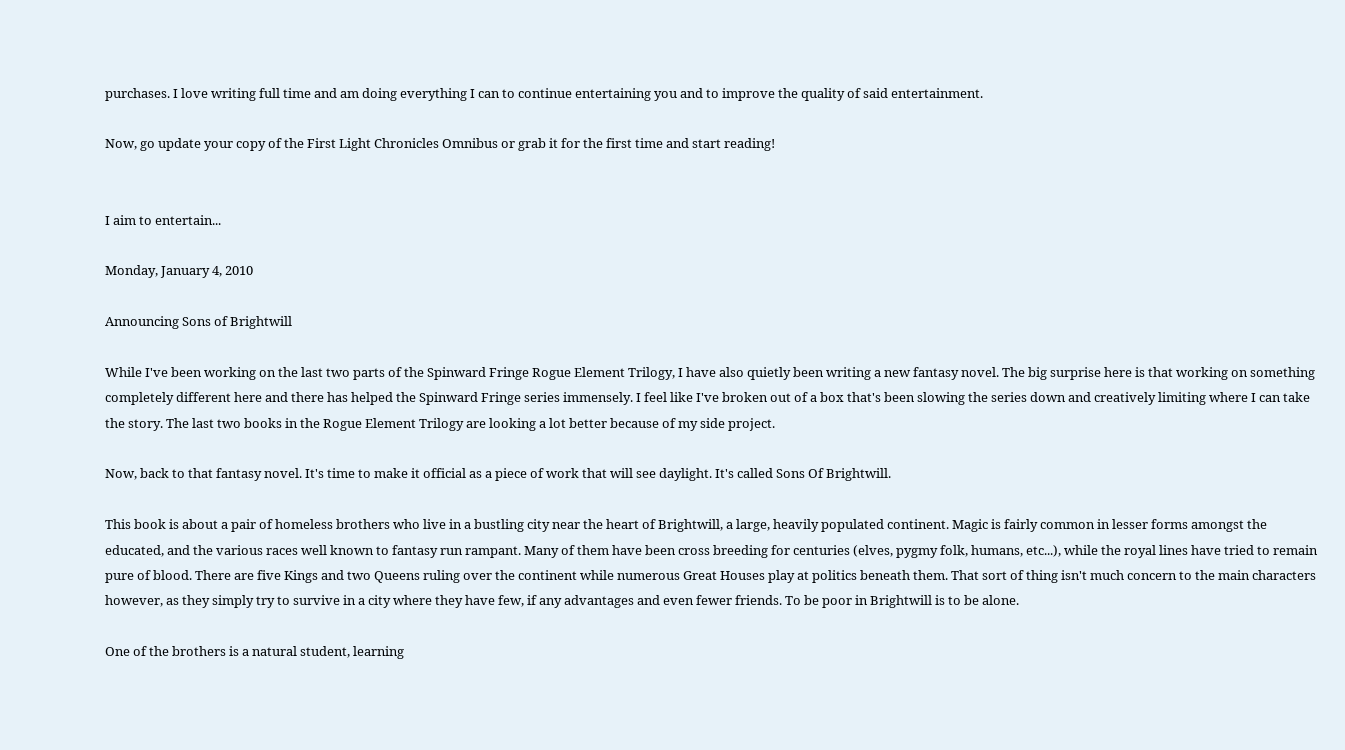purchases. I love writing full time and am doing everything I can to continue entertaining you and to improve the quality of said entertainment.

Now, go update your copy of the First Light Chronicles Omnibus or grab it for the first time and start reading!


I aim to entertain...

Monday, January 4, 2010

Announcing Sons of Brightwill

While I've been working on the last two parts of the Spinward Fringe Rogue Element Trilogy, I have also quietly been writing a new fantasy novel. The big surprise here is that working on something completely different here and there has helped the Spinward Fringe series immensely. I feel like I've broken out of a box that's been slowing the series down and creatively limiting where I can take the story. The last two books in the Rogue Element Trilogy are looking a lot better because of my side project.

Now, back to that fantasy novel. It's time to make it official as a piece of work that will see daylight. It's called Sons Of Brightwill.

This book is about a pair of homeless brothers who live in a bustling city near the heart of Brightwill, a large, heavily populated continent. Magic is fairly common in lesser forms amongst the educated, and the various races well known to fantasy run rampant. Many of them have been cross breeding for centuries (elves, pygmy folk, humans, etc...), while the royal lines have tried to remain pure of blood. There are five Kings and two Queens ruling over the continent while numerous Great Houses play at politics beneath them. That sort of thing isn't much concern to the main characters however, as they simply try to survive in a city where they have few, if any advantages and even fewer friends. To be poor in Brightwill is to be alone.

One of the brothers is a natural student, learning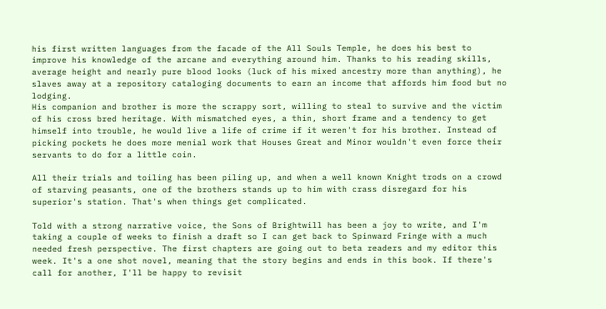his first written languages from the facade of the All Souls Temple, he does his best to improve his knowledge of the arcane and everything around him. Thanks to his reading skills, average height and nearly pure blood looks (luck of his mixed ancestry more than anything), he slaves away at a repository cataloging documents to earn an income that affords him food but no lodging.
His companion and brother is more the scrappy sort, willing to steal to survive and the victim of his cross bred heritage. With mismatched eyes, a thin, short frame and a tendency to get himself into trouble, he would live a life of crime if it weren't for his brother. Instead of picking pockets he does more menial work that Houses Great and Minor wouldn't even force their servants to do for a little coin.

All their trials and toiling has been piling up, and when a well known Knight trods on a crowd of starving peasants, one of the brothers stands up to him with crass disregard for his superior's station. That's when things get complicated.

Told with a strong narrative voice, the Sons of Brightwill has been a joy to write, and I'm taking a couple of weeks to finish a draft so I can get back to Spinward Fringe with a much needed fresh perspective. The first chapters are going out to beta readers and my editor this week. It's a one shot novel, meaning that the story begins and ends in this book. If there's call for another, I'll be happy to revisit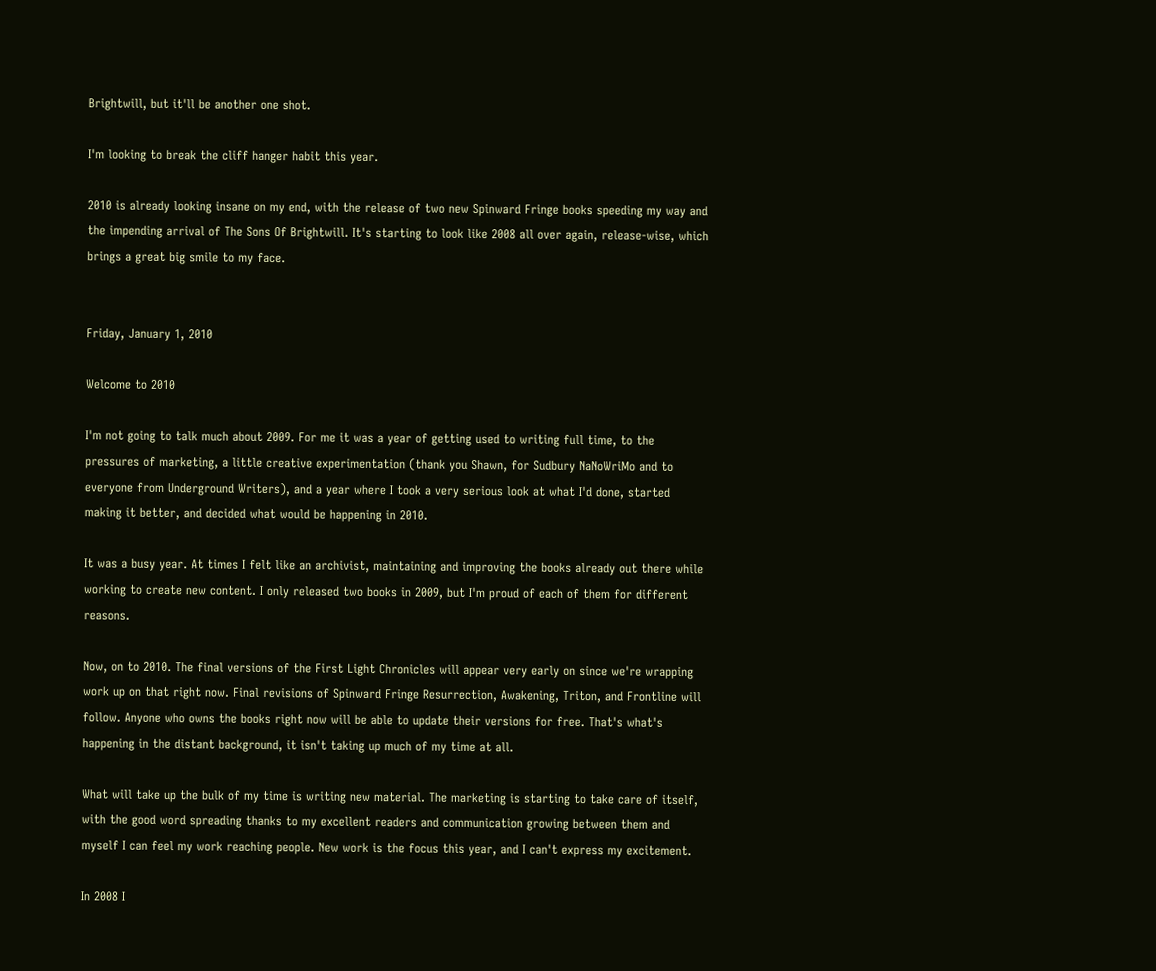Brightwill, but it'll be another one shot.

I'm looking to break the cliff hanger habit this year.

2010 is already looking insane on my end, with the release of two new Spinward Fringe books speeding my way and the impending arrival of The Sons Of Brightwill. It's starting to look like 2008 all over again, release-wise, which brings a great big smile to my face.


Friday, January 1, 2010

Welcome to 2010

I'm not going to talk much about 2009. For me it was a year of getting used to writing full time, to the pressures of marketing, a little creative experimentation (thank you Shawn, for Sudbury NaNoWriMo and to everyone from Underground Writers), and a year where I took a very serious look at what I'd done, started making it better, and decided what would be happening in 2010.

It was a busy year. At times I felt like an archivist, maintaining and improving the books already out there while working to create new content. I only released two books in 2009, but I'm proud of each of them for different reasons.

Now, on to 2010. The final versions of the First Light Chronicles will appear very early on since we're wrapping work up on that right now. Final revisions of Spinward Fringe Resurrection, Awakening, Triton, and Frontline will follow. Anyone who owns the books right now will be able to update their versions for free. That's what's happening in the distant background, it isn't taking up much of my time at all.

What will take up the bulk of my time is writing new material. The marketing is starting to take care of itself, with the good word spreading thanks to my excellent readers and communication growing between them and myself I can feel my work reaching people. New work is the focus this year, and I can't express my excitement.

In 2008 I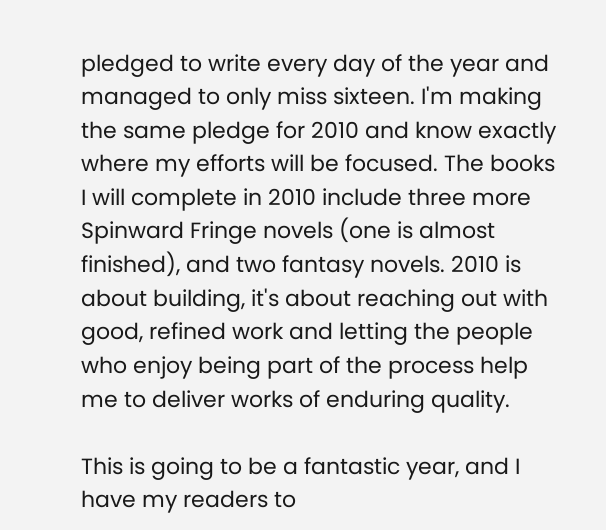pledged to write every day of the year and managed to only miss sixteen. I'm making the same pledge for 2010 and know exactly where my efforts will be focused. The books I will complete in 2010 include three more Spinward Fringe novels (one is almost finished), and two fantasy novels. 2010 is about building, it's about reaching out with good, refined work and letting the people who enjoy being part of the process help me to deliver works of enduring quality.

This is going to be a fantastic year, and I have my readers to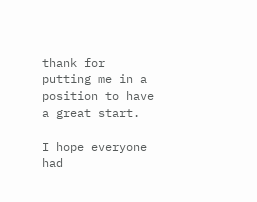thank for putting me in a position to have a great start.

I hope everyone had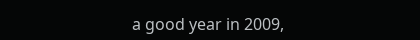a good year in 2009,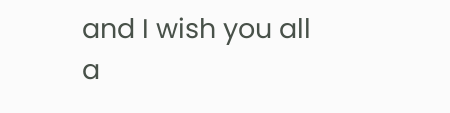and I wish you all a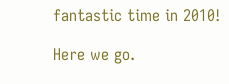fantastic time in 2010!

Here we go.